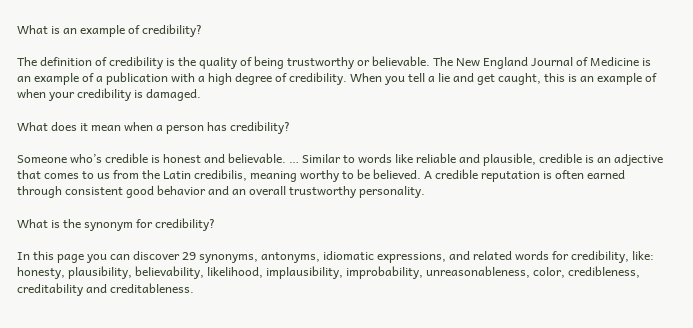What is an example of credibility?

The definition of credibility is the quality of being trustworthy or believable. The New England Journal of Medicine is an example of a publication with a high degree of credibility. When you tell a lie and get caught, this is an example of when your credibility is damaged.

What does it mean when a person has credibility?

Someone who’s credible is honest and believable. … Similar to words like reliable and plausible, credible is an adjective that comes to us from the Latin credibilis, meaning worthy to be believed. A credible reputation is often earned through consistent good behavior and an overall trustworthy personality.

What is the synonym for credibility?

In this page you can discover 29 synonyms, antonyms, idiomatic expressions, and related words for credibility, like: honesty, plausibility, believability, likelihood, implausibility, improbability, unreasonableness, color, credibleness, creditability and creditableness.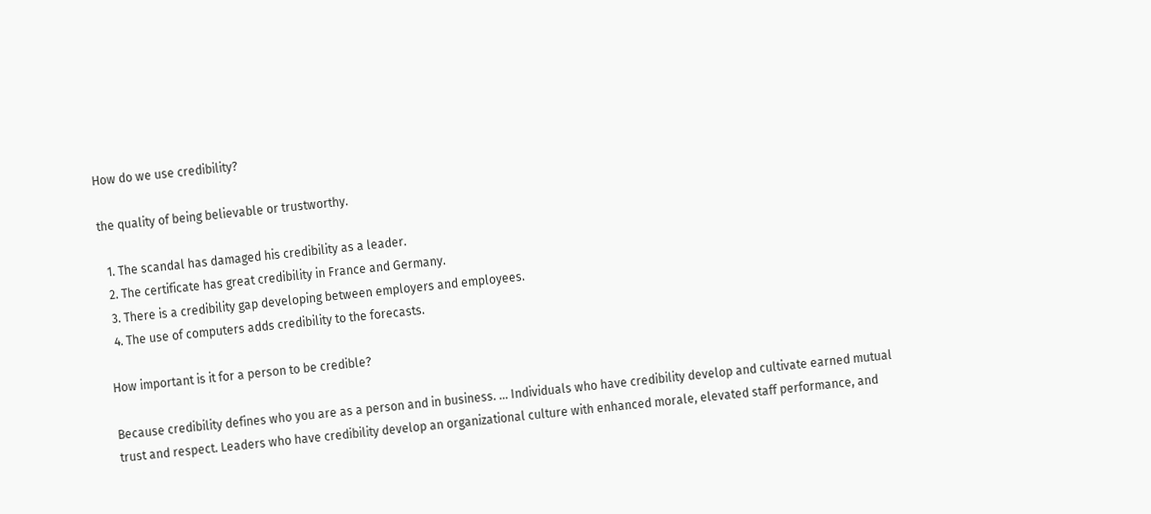How do we use credibility?

the quality of being believable or trustworthy.

  1. The scandal has damaged his credibility as a leader.
  2. The certificate has great credibility in France and Germany.
  3. There is a credibility gap developing between employers and employees.
  4. The use of computers adds credibility to the forecasts.

How important is it for a person to be credible?

Because credibility defines who you are as a person and in business. … Individuals who have credibility develop and cultivate earned mutual trust and respect. Leaders who have credibility develop an organizational culture with enhanced morale, elevated staff performance, and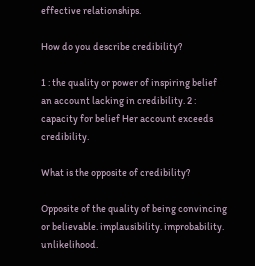effective relationships.

How do you describe credibility?

1 : the quality or power of inspiring belief an account lacking in credibility. 2 : capacity for belief Her account exceeds credibility.

What is the opposite of credibility?

Opposite of the quality of being convincing or believable. implausibility. improbability. unlikelihood.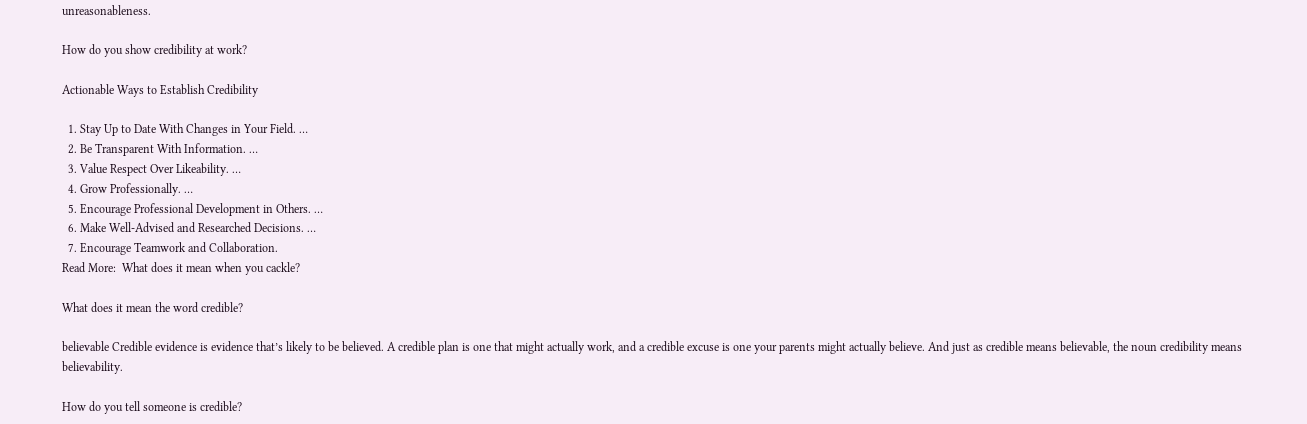unreasonableness.

How do you show credibility at work?

Actionable Ways to Establish Credibility

  1. Stay Up to Date With Changes in Your Field. …
  2. Be Transparent With Information. …
  3. Value Respect Over Likeability. …
  4. Grow Professionally. …
  5. Encourage Professional Development in Others. …
  6. Make Well-Advised and Researched Decisions. …
  7. Encourage Teamwork and Collaboration.
Read More:  What does it mean when you cackle?

What does it mean the word credible?

believable Credible evidence is evidence that’s likely to be believed. A credible plan is one that might actually work, and a credible excuse is one your parents might actually believe. And just as credible means believable, the noun credibility means believability.

How do you tell someone is credible?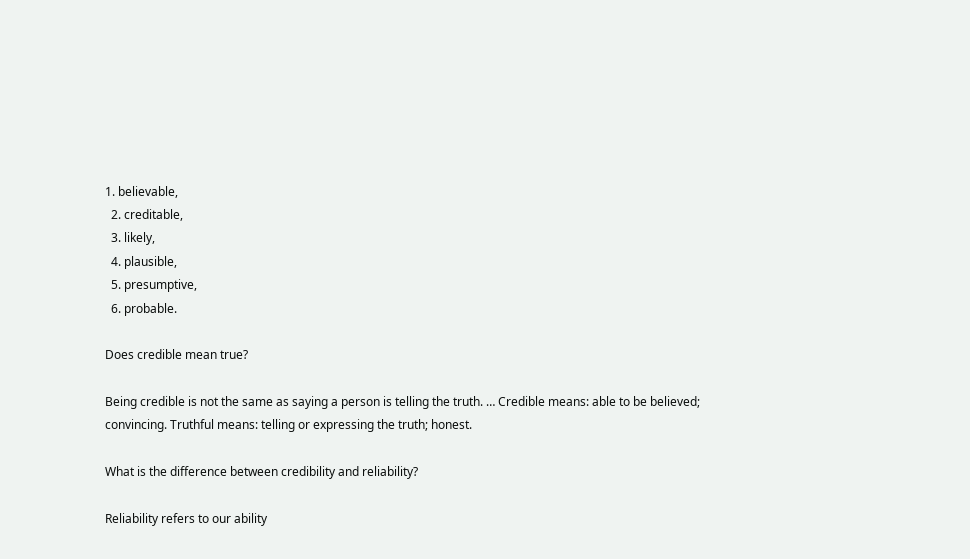1. believable,
  2. creditable,
  3. likely,
  4. plausible,
  5. presumptive,
  6. probable.

Does credible mean true?

Being credible is not the same as saying a person is telling the truth. … Credible means: able to be believed; convincing. Truthful means: telling or expressing the truth; honest.

What is the difference between credibility and reliability?

Reliability refers to our ability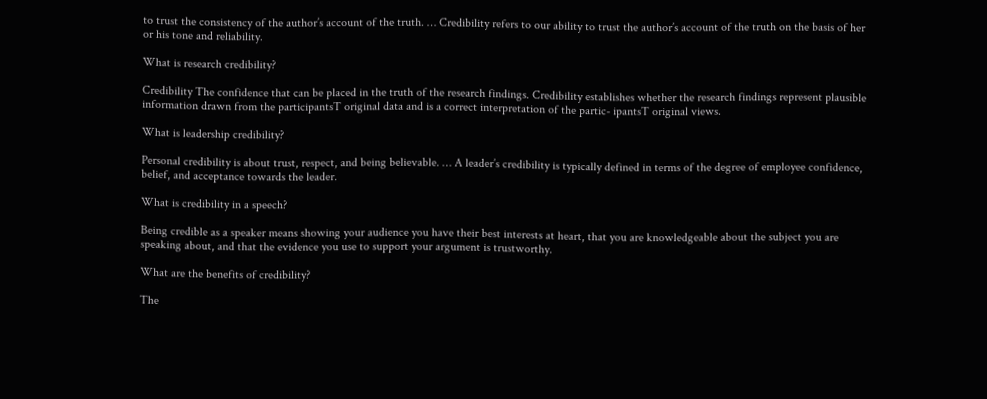to trust the consistency of the author’s account of the truth. … Credibility refers to our ability to trust the author’s account of the truth on the basis of her or his tone and reliability.

What is research credibility?

Credibility The confidence that can be placed in the truth of the research findings. Credibility establishes whether the research findings represent plausible information drawn from the participantsT original data and is a correct interpretation of the partic- ipantsT original views.

What is leadership credibility?

Personal credibility is about trust, respect, and being believable. … A leader’s credibility is typically defined in terms of the degree of employee confidence, belief, and acceptance towards the leader.

What is credibility in a speech?

Being credible as a speaker means showing your audience you have their best interests at heart, that you are knowledgeable about the subject you are speaking about, and that the evidence you use to support your argument is trustworthy.

What are the benefits of credibility?

The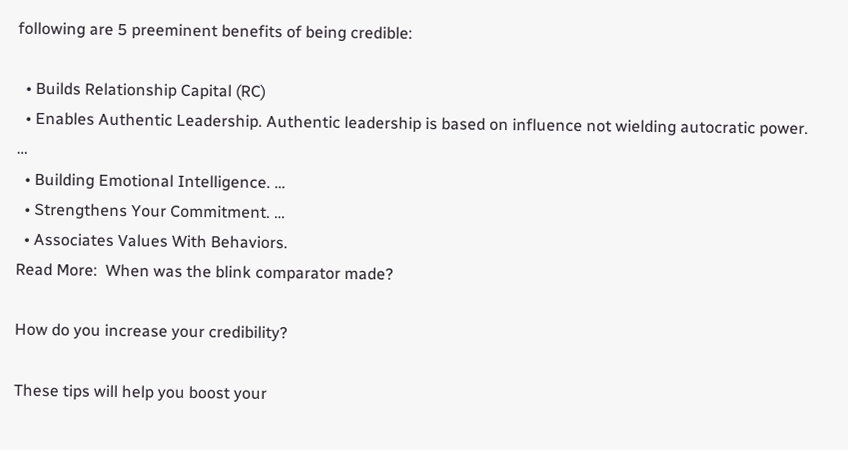following are 5 preeminent benefits of being credible:

  • Builds Relationship Capital (RC)
  • Enables Authentic Leadership. Authentic leadership is based on influence not wielding autocratic power. …
  • Building Emotional Intelligence. …
  • Strengthens Your Commitment. …
  • Associates Values With Behaviors.
Read More:  When was the blink comparator made?

How do you increase your credibility?

These tips will help you boost your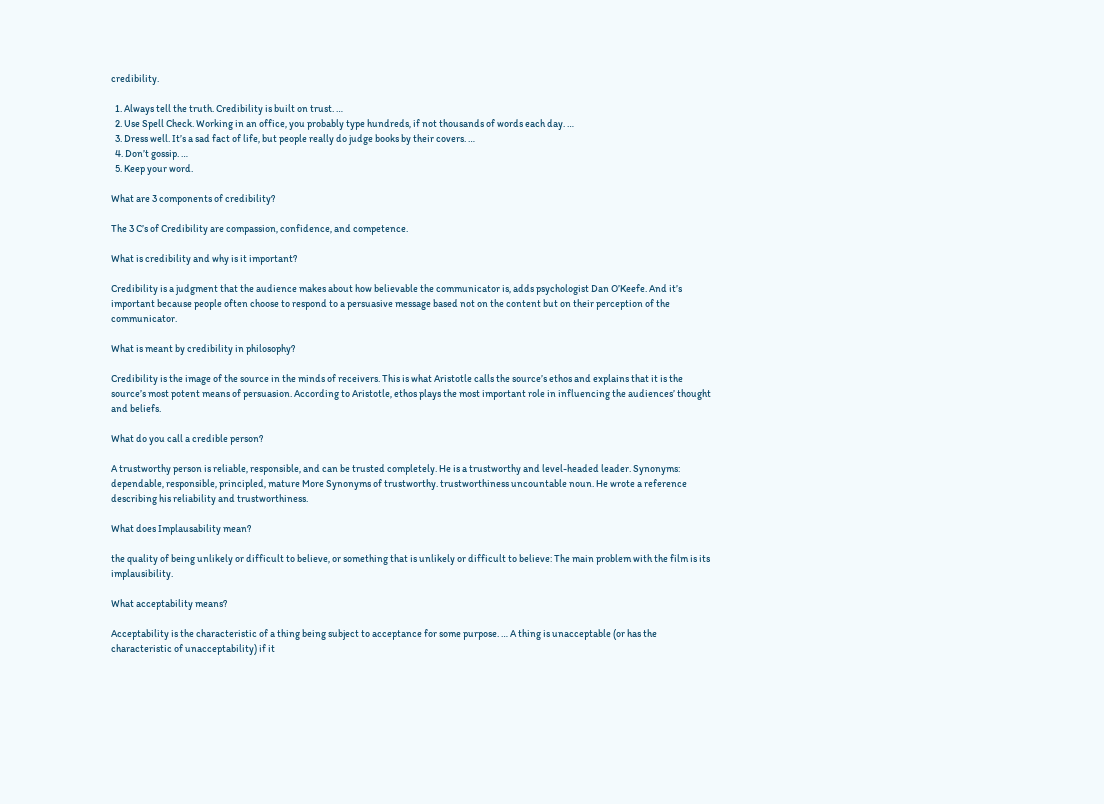credibility.

  1. Always tell the truth. Credibility is built on trust. …
  2. Use Spell Check. Working in an office, you probably type hundreds, if not thousands of words each day. …
  3. Dress well. It’s a sad fact of life, but people really do judge books by their covers. …
  4. Don’t gossip. …
  5. Keep your word.

What are 3 components of credibility?

The 3 C’s of Credibility are compassion, confidence, and competence.

What is credibility and why is it important?

Credibility is a judgment that the audience makes about how believable the communicator is, adds psychologist Dan O’Keefe. And it’s important because people often choose to respond to a persuasive message based not on the content but on their perception of the communicator.

What is meant by credibility in philosophy?

Credibility is the image of the source in the minds of receivers. This is what Aristotle calls the source’s ethos and explains that it is the source’s most potent means of persuasion. According to Aristotle, ethos plays the most important role in influencing the audiences’ thought and beliefs.

What do you call a credible person?

A trustworthy person is reliable, responsible, and can be trusted completely. He is a trustworthy and level-headed leader. Synonyms: dependable, responsible, principled, mature More Synonyms of trustworthy. trustworthiness uncountable noun. He wrote a reference describing his reliability and trustworthiness.

What does Implausability mean?

the quality of being unlikely or difficult to believe, or something that is unlikely or difficult to believe: The main problem with the film is its implausibility.

What acceptability means?

Acceptability is the characteristic of a thing being subject to acceptance for some purpose. … A thing is unacceptable (or has the characteristic of unacceptability) if it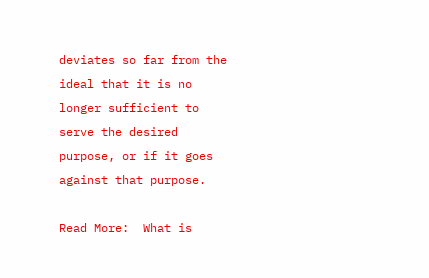deviates so far from the ideal that it is no longer sufficient to serve the desired purpose, or if it goes against that purpose.

Read More:  What is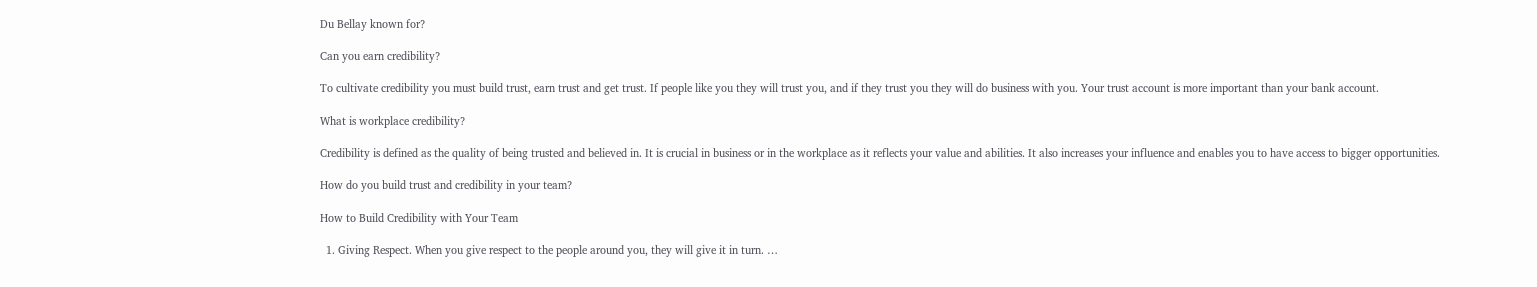Du Bellay known for?

Can you earn credibility?

To cultivate credibility you must build trust, earn trust and get trust. If people like you they will trust you, and if they trust you they will do business with you. Your trust account is more important than your bank account.

What is workplace credibility?

Credibility is defined as the quality of being trusted and believed in. It is crucial in business or in the workplace as it reflects your value and abilities. It also increases your influence and enables you to have access to bigger opportunities.

How do you build trust and credibility in your team?

How to Build Credibility with Your Team

  1. Giving Respect. When you give respect to the people around you, they will give it in turn. …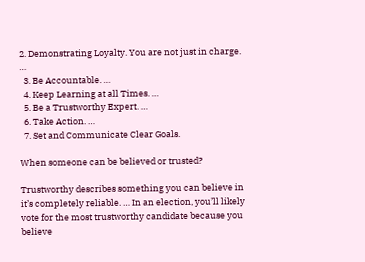2. Demonstrating Loyalty. You are not just in charge. …
  3. Be Accountable. …
  4. Keep Learning at all Times. …
  5. Be a Trustworthy Expert. …
  6. Take Action. …
  7. Set and Communicate Clear Goals.

When someone can be believed or trusted?

Trustworthy describes something you can believe in it’s completely reliable. … In an election, you’ll likely vote for the most trustworthy candidate because you believe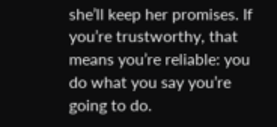she’ll keep her promises. If you’re trustworthy, that means you’re reliable: you do what you say you’re going to do.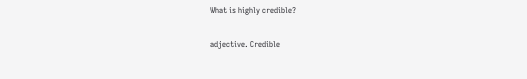What is highly credible?

adjective. Credible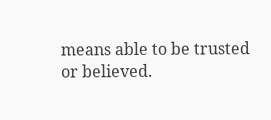means able to be trusted or believed.